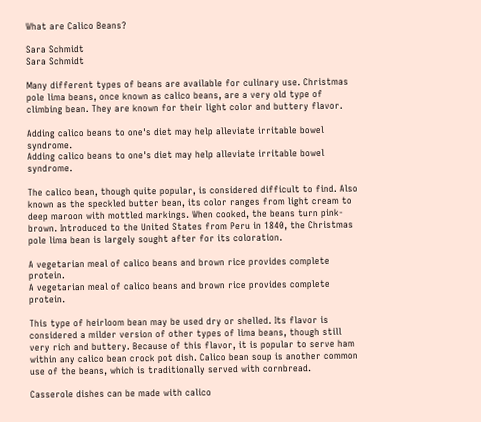What are Calico Beans?

Sara Schmidt
Sara Schmidt

Many different types of beans are available for culinary use. Christmas pole lima beans, once known as calico beans, are a very old type of climbing bean. They are known for their light color and buttery flavor.

Adding calico beans to one's diet may help alleviate irritable bowel syndrome.
Adding calico beans to one's diet may help alleviate irritable bowel syndrome.

The calico bean, though quite popular, is considered difficult to find. Also known as the speckled butter bean, its color ranges from light cream to deep maroon with mottled markings. When cooked, the beans turn pink-brown. Introduced to the United States from Peru in 1840, the Christmas pole lima bean is largely sought after for its coloration.

A vegetarian meal of calico beans and brown rice provides complete protein.
A vegetarian meal of calico beans and brown rice provides complete protein.

This type of heirloom bean may be used dry or shelled. Its flavor is considered a milder version of other types of lima beans, though still very rich and buttery. Because of this flavor, it is popular to serve ham within any calico bean crock pot dish. Calico bean soup is another common use of the beans, which is traditionally served with cornbread.

Casserole dishes can be made with calico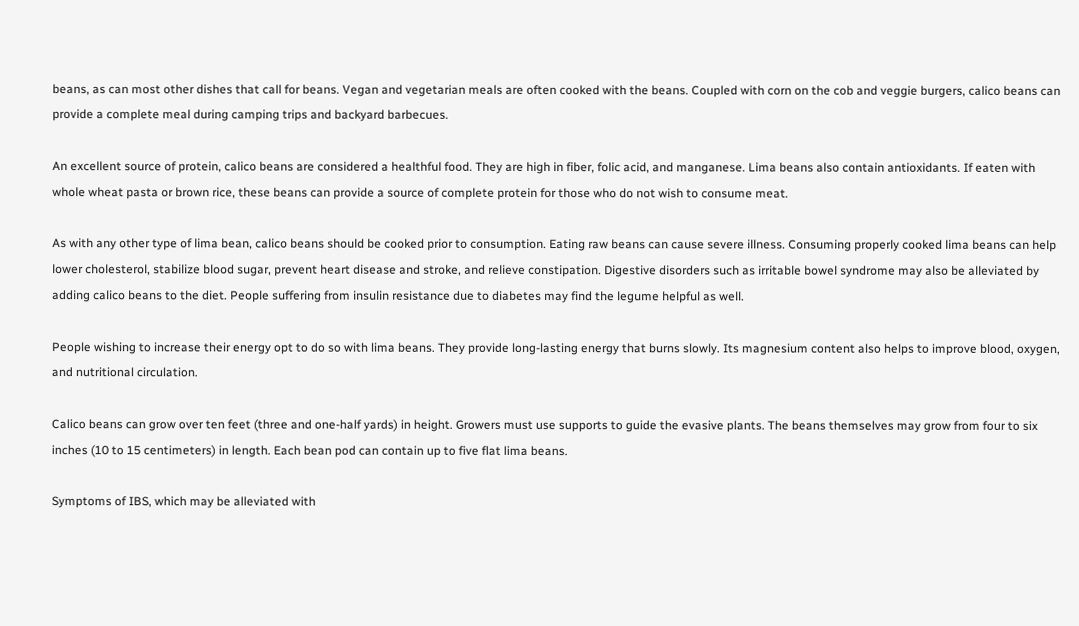beans, as can most other dishes that call for beans. Vegan and vegetarian meals are often cooked with the beans. Coupled with corn on the cob and veggie burgers, calico beans can provide a complete meal during camping trips and backyard barbecues.

An excellent source of protein, calico beans are considered a healthful food. They are high in fiber, folic acid, and manganese. Lima beans also contain antioxidants. If eaten with whole wheat pasta or brown rice, these beans can provide a source of complete protein for those who do not wish to consume meat.

As with any other type of lima bean, calico beans should be cooked prior to consumption. Eating raw beans can cause severe illness. Consuming properly cooked lima beans can help lower cholesterol, stabilize blood sugar, prevent heart disease and stroke, and relieve constipation. Digestive disorders such as irritable bowel syndrome may also be alleviated by adding calico beans to the diet. People suffering from insulin resistance due to diabetes may find the legume helpful as well.

People wishing to increase their energy opt to do so with lima beans. They provide long-lasting energy that burns slowly. Its magnesium content also helps to improve blood, oxygen, and nutritional circulation.

Calico beans can grow over ten feet (three and one-half yards) in height. Growers must use supports to guide the evasive plants. The beans themselves may grow from four to six inches (10 to 15 centimeters) in length. Each bean pod can contain up to five flat lima beans.

Symptoms of IBS, which may be alleviated with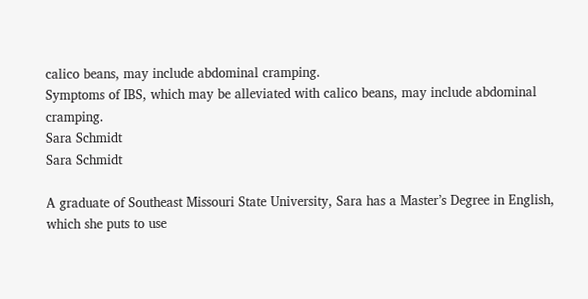calico beans, may include abdominal cramping.
Symptoms of IBS, which may be alleviated with calico beans, may include abdominal cramping.
Sara Schmidt
Sara Schmidt

A graduate of Southeast Missouri State University, Sara has a Master’s Degree in English, which she puts to use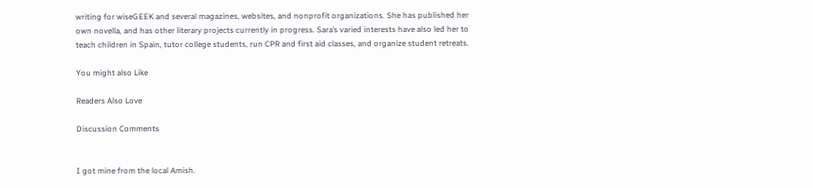writing for wiseGEEK and several magazines, websites, and nonprofit organizations. She has published her own novella, and has other literary projects currently in progress. Sara’s varied interests have also led her to teach children in Spain, tutor college students, run CPR and first aid classes, and organize student retreats.

You might also Like

Readers Also Love

Discussion Comments


I got mine from the local Amish.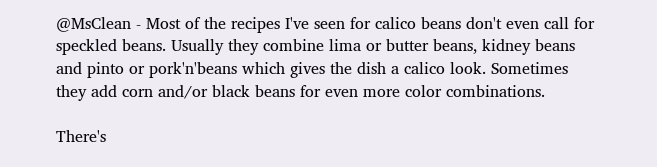@MsClean - Most of the recipes I've seen for calico beans don't even call for speckled beans. Usually they combine lima or butter beans, kidney beans and pinto or pork'n'beans which gives the dish a calico look. Sometimes they add corn and/or black beans for even more color combinations.

There's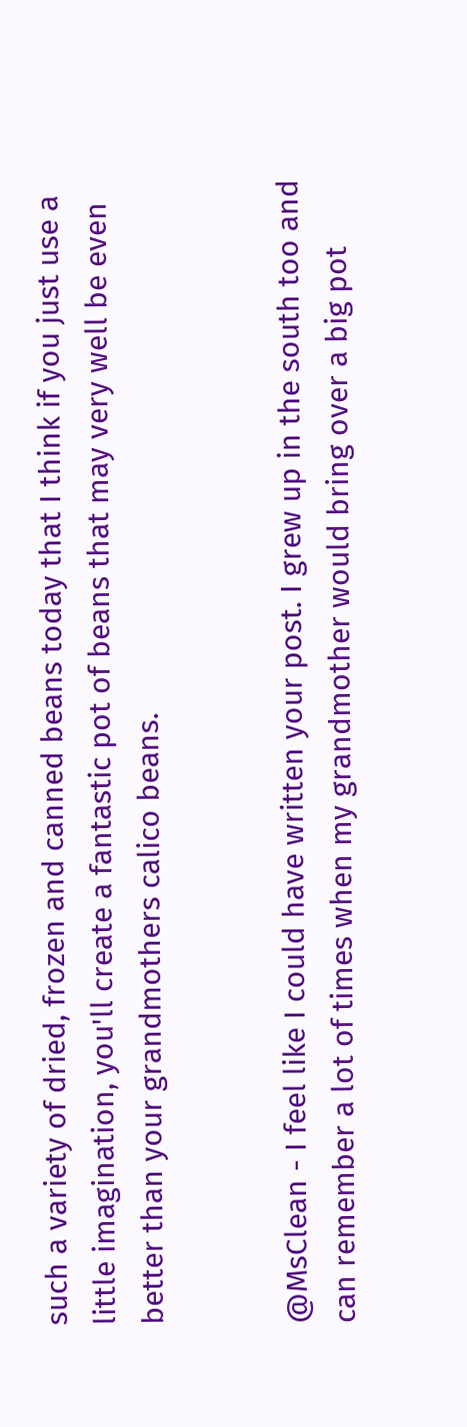such a variety of dried, frozen and canned beans today that I think if you just use a little imagination, you'll create a fantastic pot of beans that may very well be even better than your grandmothers calico beans.


@MsClean - I feel like I could have written your post. I grew up in the south too and can remember a lot of times when my grandmother would bring over a big pot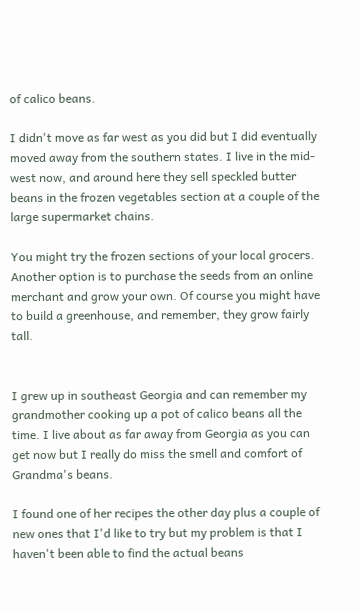of calico beans.

I didn't move as far west as you did but I did eventually moved away from the southern states. I live in the mid-west now, and around here they sell speckled butter beans in the frozen vegetables section at a couple of the large supermarket chains.

You might try the frozen sections of your local grocers. Another option is to purchase the seeds from an online merchant and grow your own. Of course you might have to build a greenhouse, and remember, they grow fairly tall.


I grew up in southeast Georgia and can remember my grandmother cooking up a pot of calico beans all the time. I live about as far away from Georgia as you can get now but I really do miss the smell and comfort of Grandma's beans.

I found one of her recipes the other day plus a couple of new ones that I'd like to try but my problem is that I haven't been able to find the actual beans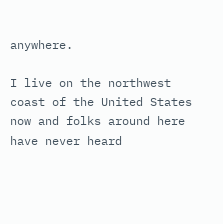anywhere.

I live on the northwest coast of the United States now and folks around here have never heard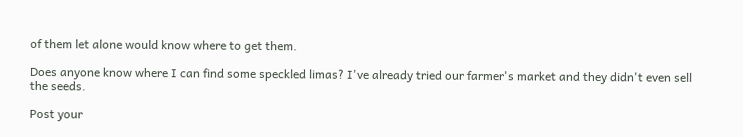of them let alone would know where to get them.

Does anyone know where I can find some speckled limas? I've already tried our farmer's market and they didn't even sell the seeds.

Post your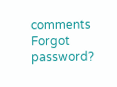comments
Forgot password?